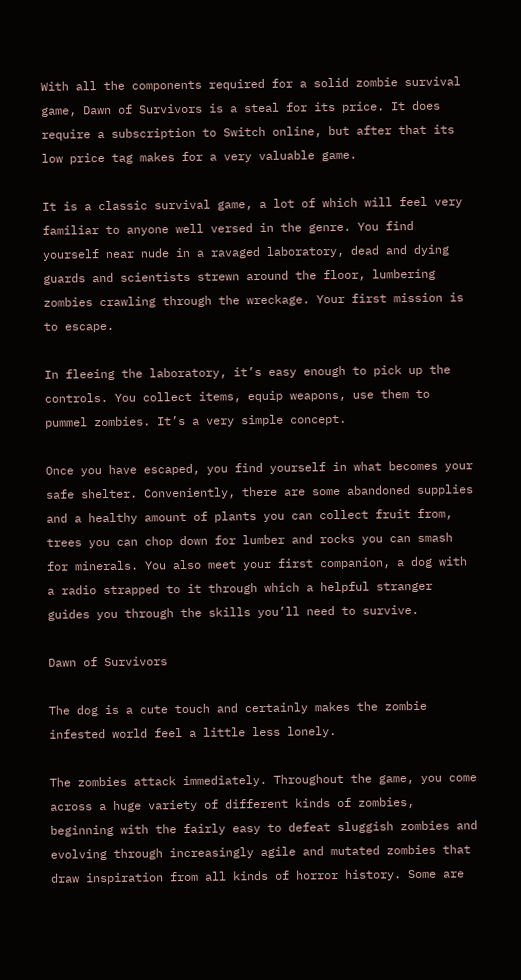With all the components required for a solid zombie survival game, Dawn of Survivors is a steal for its price. It does require a subscription to Switch online, but after that its low price tag makes for a very valuable game.

It is a classic survival game, a lot of which will feel very familiar to anyone well versed in the genre. You find yourself near nude in a ravaged laboratory, dead and dying guards and scientists strewn around the floor, lumbering zombies crawling through the wreckage. Your first mission is to escape.

In fleeing the laboratory, it’s easy enough to pick up the controls. You collect items, equip weapons, use them to pummel zombies. It’s a very simple concept.

Once you have escaped, you find yourself in what becomes your safe shelter. Conveniently, there are some abandoned supplies and a healthy amount of plants you can collect fruit from, trees you can chop down for lumber and rocks you can smash for minerals. You also meet your first companion, a dog with a radio strapped to it through which a helpful stranger guides you through the skills you’ll need to survive.

Dawn of Survivors

The dog is a cute touch and certainly makes the zombie infested world feel a little less lonely.

The zombies attack immediately. Throughout the game, you come across a huge variety of different kinds of zombies, beginning with the fairly easy to defeat sluggish zombies and evolving through increasingly agile and mutated zombies that draw inspiration from all kinds of horror history. Some are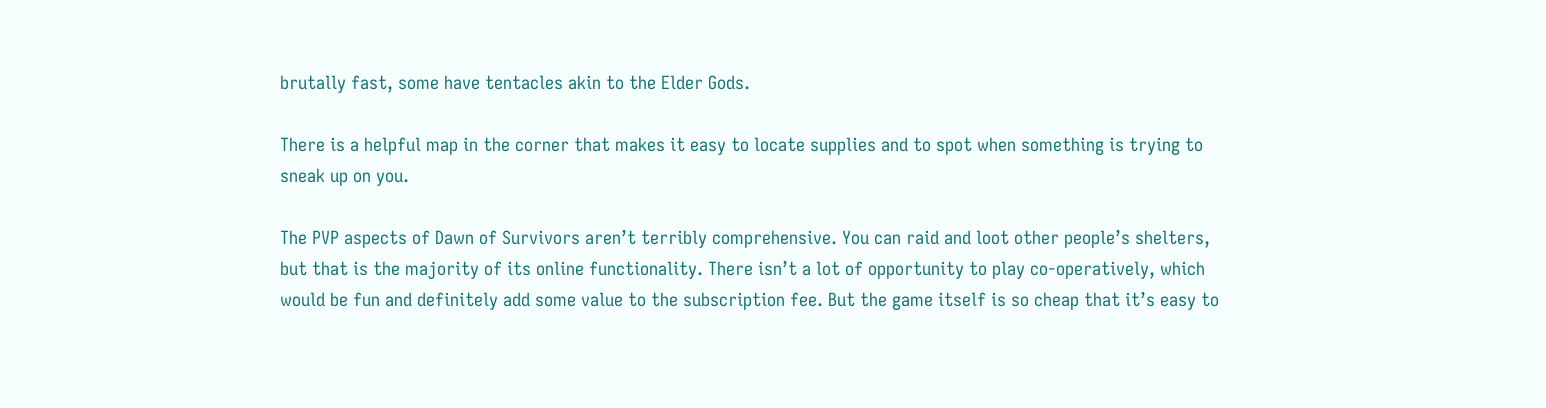brutally fast, some have tentacles akin to the Elder Gods.

There is a helpful map in the corner that makes it easy to locate supplies and to spot when something is trying to sneak up on you.

The PVP aspects of Dawn of Survivors aren’t terribly comprehensive. You can raid and loot other people’s shelters, but that is the majority of its online functionality. There isn’t a lot of opportunity to play co-operatively, which would be fun and definitely add some value to the subscription fee. But the game itself is so cheap that it’s easy to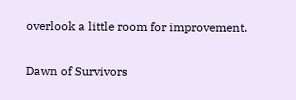overlook a little room for improvement.

Dawn of Survivors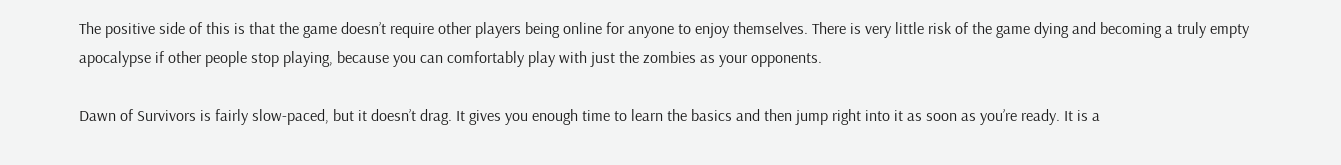The positive side of this is that the game doesn’t require other players being online for anyone to enjoy themselves. There is very little risk of the game dying and becoming a truly empty apocalypse if other people stop playing, because you can comfortably play with just the zombies as your opponents.

Dawn of Survivors is fairly slow-paced, but it doesn’t drag. It gives you enough time to learn the basics and then jump right into it as soon as you’re ready. It is a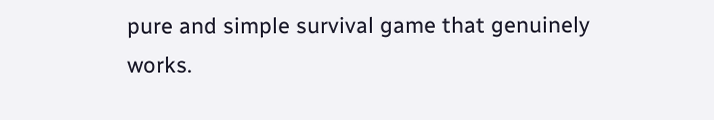pure and simple survival game that genuinely works.